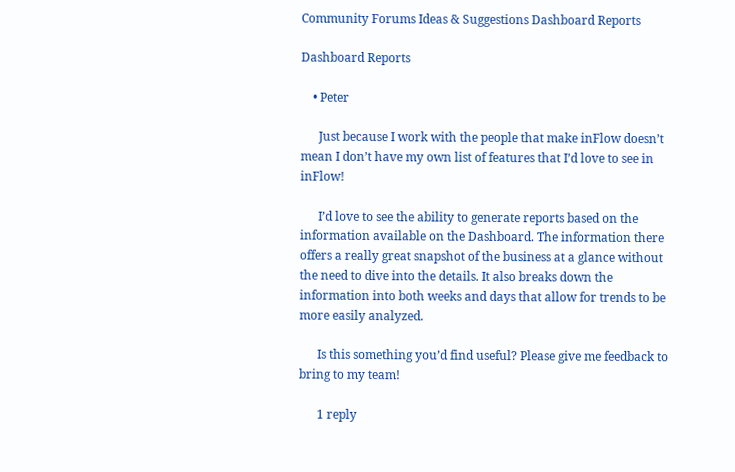Community Forums Ideas & Suggestions Dashboard Reports

Dashboard Reports

    • Peter

      Just because I work with the people that make inFlow doesn’t mean I don’t have my own list of features that I’d love to see in inFlow!

      I’d love to see the ability to generate reports based on the information available on the Dashboard. The information there offers a really great snapshot of the business at a glance without the need to dive into the details. It also breaks down the information into both weeks and days that allow for trends to be more easily analyzed.

      Is this something you’d find useful? Please give me feedback to bring to my team!

      1 reply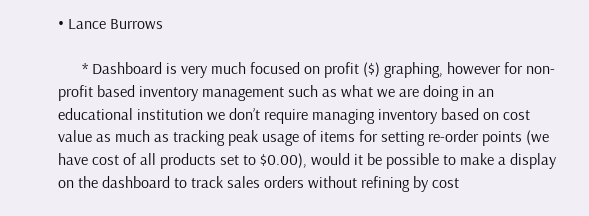• Lance Burrows

      * Dashboard is very much focused on profit ($) graphing, however for non-profit based inventory management such as what we are doing in an educational institution we don’t require managing inventory based on cost value as much as tracking peak usage of items for setting re-order points (we have cost of all products set to $0.00), would it be possible to make a display on the dashboard to track sales orders without refining by cost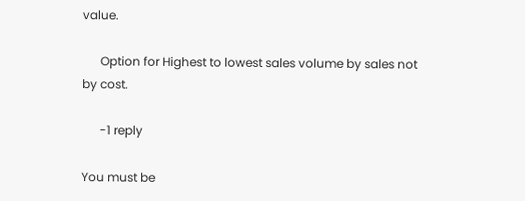value.

      Option for Highest to lowest sales volume by sales not by cost.

      -1 reply

You must be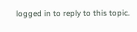logged in to reply to this topic.